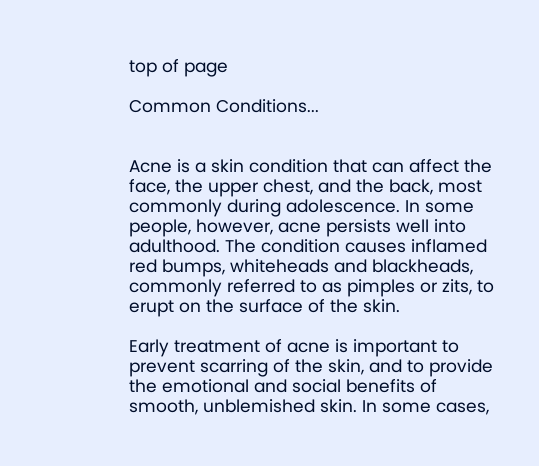top of page

Common Conditions...


Acne is a skin condition that can affect the face, the upper chest, and the back, most commonly during adolescence. In some people, however, acne persists well into adulthood. The condition causes inflamed red bumps, whiteheads and blackheads, commonly referred to as pimples or zits, to erupt on the surface of the skin.

Early treatment of acne is important to prevent scarring of the skin, and to provide the emotional and social benefits of smooth, unblemished skin. In some cases,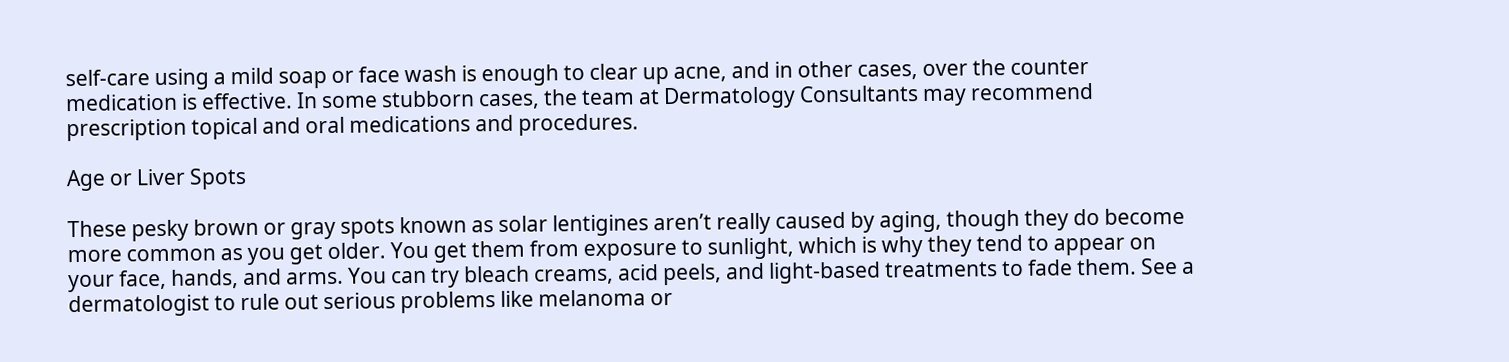self-care using a mild soap or face wash is enough to clear up acne, and in other cases, over the counter medication is effective. In some stubborn cases, the team at Dermatology Consultants may recommend prescription topical and oral medications and procedures.

Age or Liver Spots

These pesky brown or gray spots known as solar lentigines aren’t really caused by aging, though they do become more common as you get older. You get them from exposure to sunlight, which is why they tend to appear on your face, hands, and arms. You can try bleach creams, acid peels, and light-based treatments to fade them. See a dermatologist to rule out serious problems like melanoma or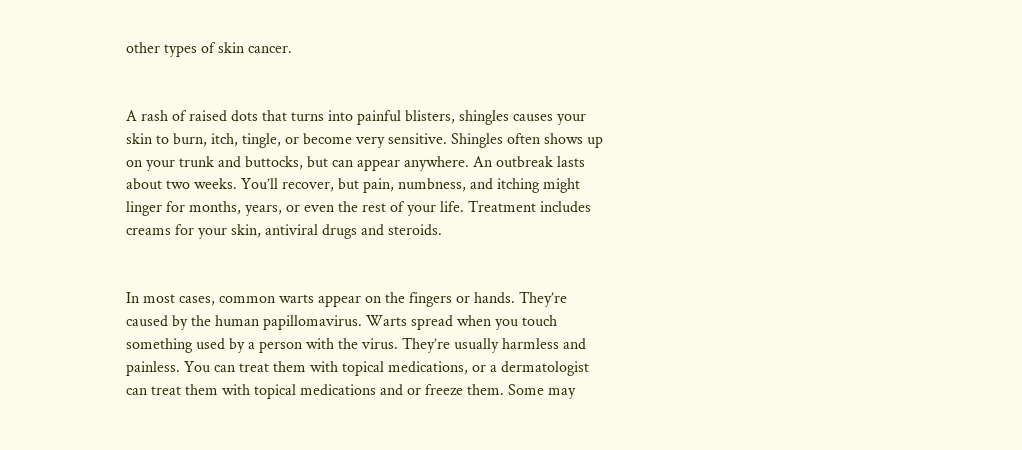other types of skin cancer.


A rash of raised dots that turns into painful blisters, shingles causes your skin to burn, itch, tingle, or become very sensitive. Shingles often shows up on your trunk and buttocks, but can appear anywhere. An outbreak lasts about two weeks. You’ll recover, but pain, numbness, and itching might linger for months, years, or even the rest of your life. Treatment includes creams for your skin, antiviral drugs and steroids.


In most cases, common warts appear on the fingers or hands. They’re caused by the human papillomavirus. Warts spread when you touch something used by a person with the virus. They’re usually harmless and painless. You can treat them with topical medications, or a dermatologist can treat them with topical medications and or freeze them. Some may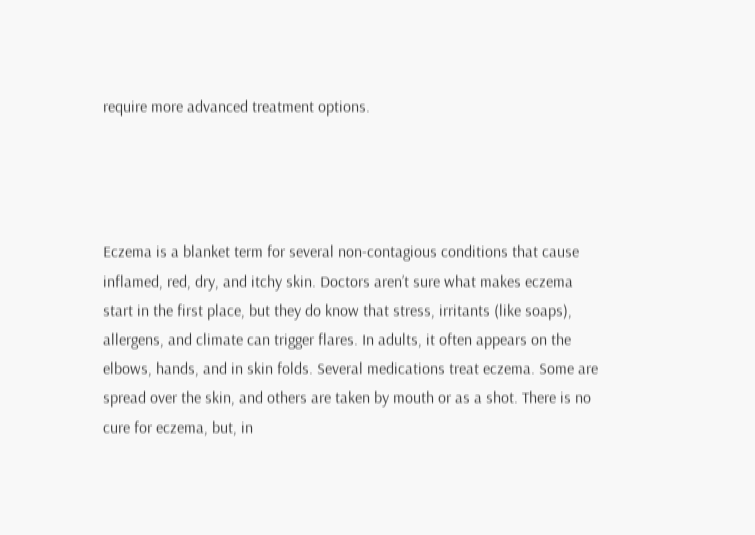require more advanced treatment options.




Eczema is a blanket term for several non-contagious conditions that cause inflamed, red, dry, and itchy skin. Doctors aren’t sure what makes eczema start in the first place, but they do know that stress, irritants (like soaps), allergens, and climate can trigger flares. In adults, it often appears on the elbows, hands, and in skin folds. Several medications treat eczema. Some are spread over the skin, and others are taken by mouth or as a shot. There is no cure for eczema, but, in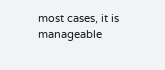most cases, it is manageable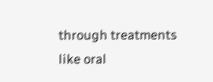through treatments like oral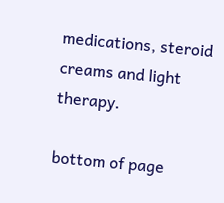medications, steroid creams and light therapy.

bottom of page